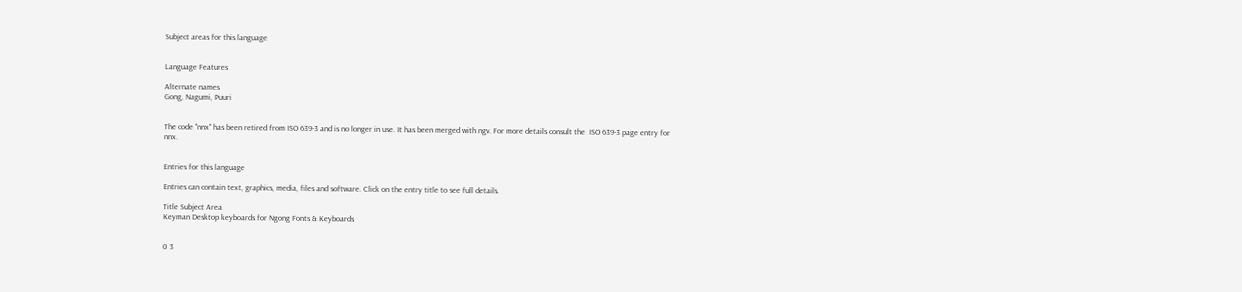Subject areas for this language


Language Features

Alternate names
Gong, Nagumi, Puuri


The code "nnx" has been retired from ISO 639-3 and is no longer in use. It has been merged with ngv. For more details consult the  ISO 639-3 page entry for nnx.


Entries for this language

Entries can contain text, graphics, media, files and software. Click on the entry title to see full details.

Title Subject Area
Keyman Desktop keyboards for Ngong Fonts & Keyboards


0 3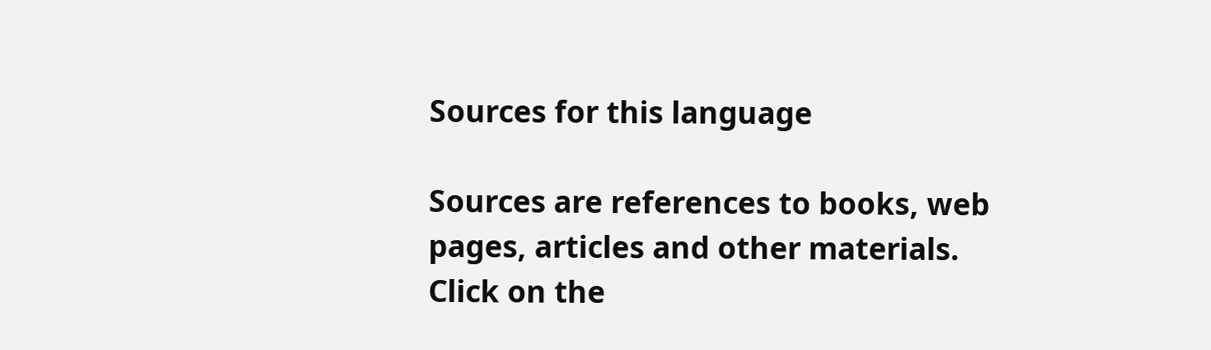Sources for this language

Sources are references to books, web pages, articles and other materials. Click on the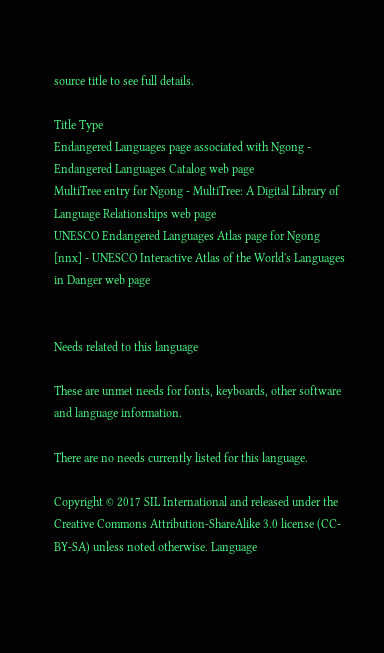source title to see full details.

Title Type
Endangered Languages page associated with Ngong - Endangered Languages Catalog web page
MultiTree entry for Ngong - MultiTree: A Digital Library of Language Relationships web page
UNESCO Endangered Languages Atlas page for Ngong [nnx] - UNESCO Interactive Atlas of the World's Languages in Danger web page


Needs related to this language

These are unmet needs for fonts, keyboards, other software and language information.

There are no needs currently listed for this language.

Copyright © 2017 SIL International and released under the  Creative Commons Attribution-ShareAlike 3.0 license (CC-BY-SA) unless noted otherwise. Language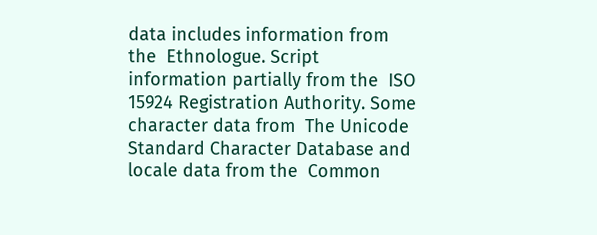data includes information from the  Ethnologue. Script information partially from the  ISO 15924 Registration Authority. Some character data from  The Unicode Standard Character Database and locale data from the  Common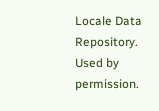Locale Data Repository. Used by permission.